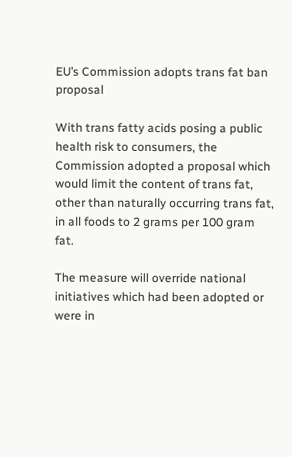EU’s Commission adopts trans fat ban proposal

With trans fatty acids posing a public health risk to consumers, the Commission adopted a proposal which would limit the content of trans fat, other than naturally occurring trans fat, in all foods to 2 grams per 100 gram fat.

The measure will override national initiatives which had been adopted or were in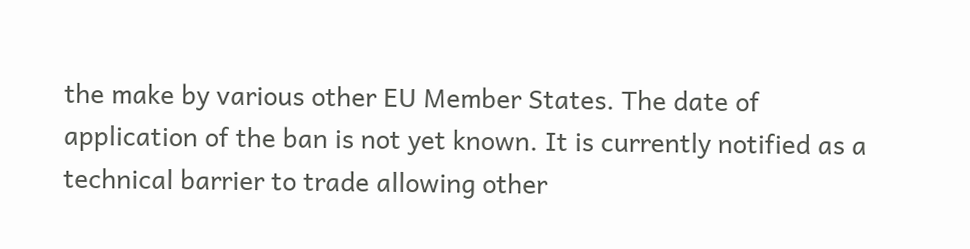the make by various other EU Member States. The date of application of the ban is not yet known. It is currently notified as a technical barrier to trade allowing other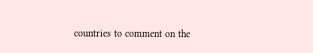countries to comment on the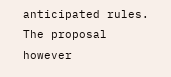anticipated rules. The proposal however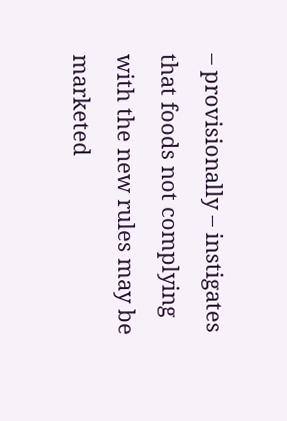– provisionally – instigates that foods not complying with the new rules may be marketed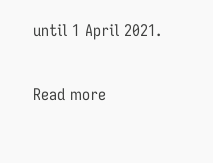until 1 April 2021.

Read more